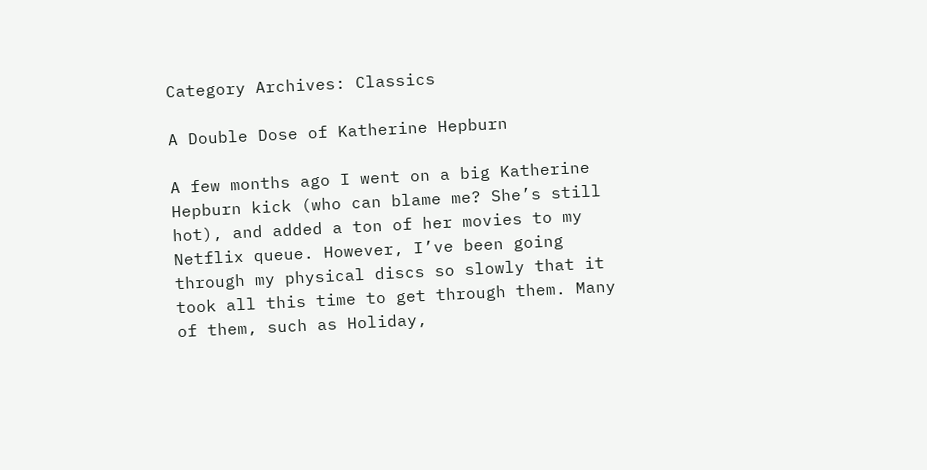Category Archives: Classics

A Double Dose of Katherine Hepburn

A few months ago I went on a big Katherine Hepburn kick (who can blame me? She’s still hot), and added a ton of her movies to my Netflix queue. However, I’ve been going through my physical discs so slowly that it took all this time to get through them. Many of them, such as Holiday,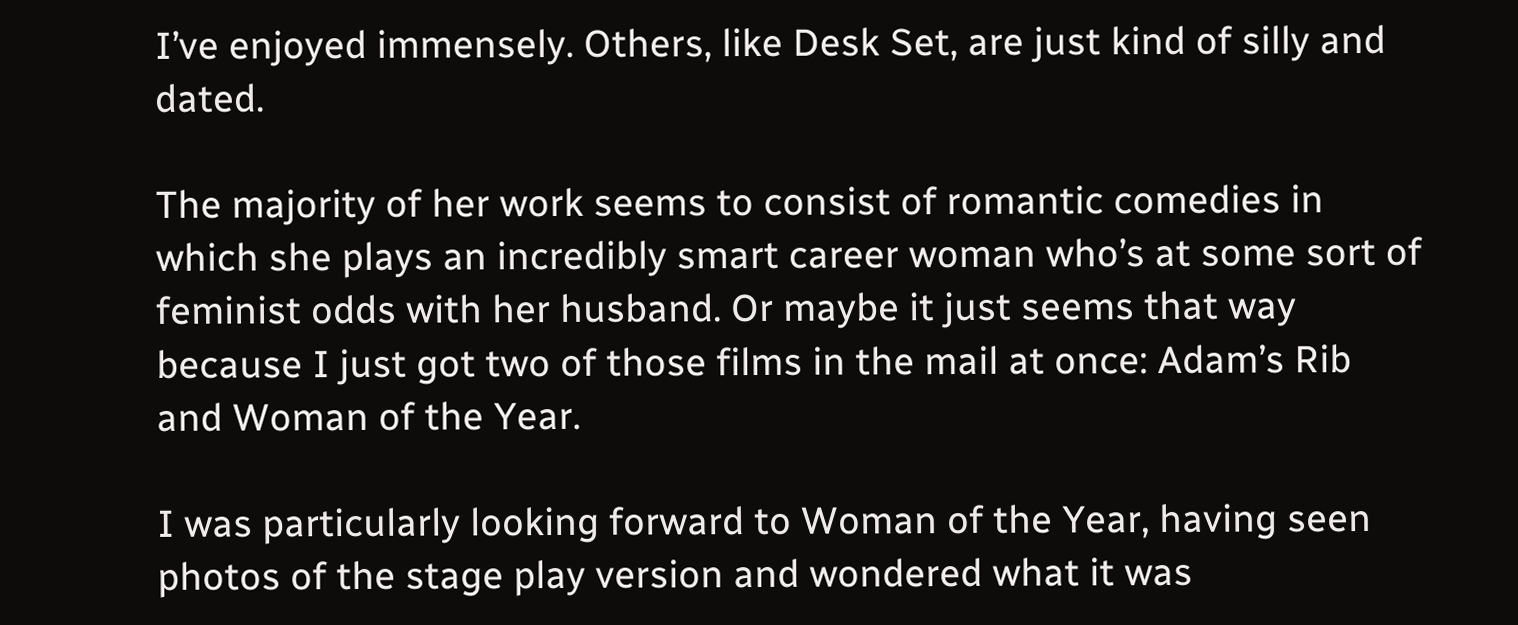I’ve enjoyed immensely. Others, like Desk Set, are just kind of silly and dated.

The majority of her work seems to consist of romantic comedies in which she plays an incredibly smart career woman who’s at some sort of feminist odds with her husband. Or maybe it just seems that way because I just got two of those films in the mail at once: Adam’s Rib and Woman of the Year.

I was particularly looking forward to Woman of the Year, having seen photos of the stage play version and wondered what it was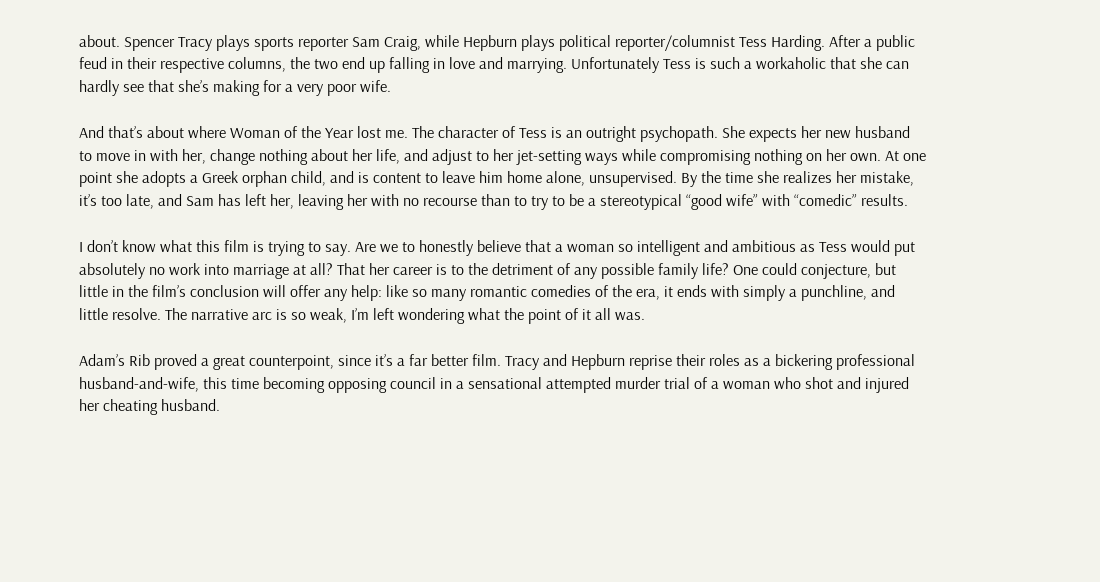about. Spencer Tracy plays sports reporter Sam Craig, while Hepburn plays political reporter/columnist Tess Harding. After a public feud in their respective columns, the two end up falling in love and marrying. Unfortunately Tess is such a workaholic that she can hardly see that she’s making for a very poor wife.

And that’s about where Woman of the Year lost me. The character of Tess is an outright psychopath. She expects her new husband to move in with her, change nothing about her life, and adjust to her jet-setting ways while compromising nothing on her own. At one point she adopts a Greek orphan child, and is content to leave him home alone, unsupervised. By the time she realizes her mistake, it’s too late, and Sam has left her, leaving her with no recourse than to try to be a stereotypical “good wife” with “comedic” results.

I don’t know what this film is trying to say. Are we to honestly believe that a woman so intelligent and ambitious as Tess would put absolutely no work into marriage at all? That her career is to the detriment of any possible family life? One could conjecture, but little in the film’s conclusion will offer any help: like so many romantic comedies of the era, it ends with simply a punchline, and little resolve. The narrative arc is so weak, I’m left wondering what the point of it all was.

Adam’s Rib proved a great counterpoint, since it’s a far better film. Tracy and Hepburn reprise their roles as a bickering professional husband-and-wife, this time becoming opposing council in a sensational attempted murder trial of a woman who shot and injured her cheating husband.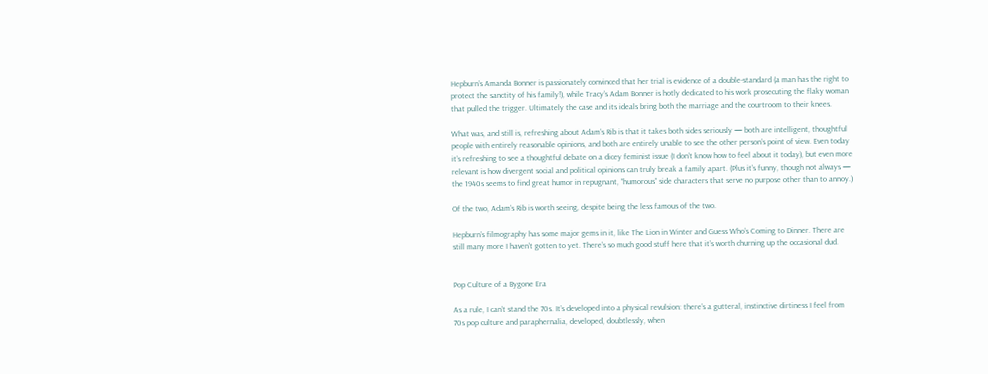Hepburn’s Amanda Bonner is passionately convinced that her trial is evidence of a double-standard (a man has the right to protect the sanctity of his family!), while Tracy’s Adam Bonner is hotly dedicated to his work prosecuting the flaky woman that pulled the trigger. Ultimately the case and its ideals bring both the marriage and the courtroom to their knees.

What was, and still is, refreshing about Adam’s Rib is that it takes both sides seriously — both are intelligent, thoughtful people with entirely reasonable opinions, and both are entirely unable to see the other person’s point of view. Even today it’s refreshing to see a thoughtful debate on a dicey feminist issue (I don’t know how to feel about it today), but even more relevant is how divergent social and political opinions can truly break a family apart. (Plus it’s funny, though not always — the 1940s seems to find great humor in repugnant, “humorous” side characters that serve no purpose other than to annoy.)

Of the two, Adam’s Rib is worth seeing, despite being the less famous of the two.

Hepburn’s filmography has some major gems in it, like The Lion in Winter and Guess Who’s Coming to Dinner. There are still many more I haven’t gotten to yet. There’s so much good stuff here that it’s worth churning up the occasional dud.


Pop Culture of a Bygone Era

As a rule, I can’t stand the 70s. It’s developed into a physical revulsion: there’s a gutteral, instinctive dirtiness I feel from 70s pop culture and paraphernalia, developed, doubtlessly, when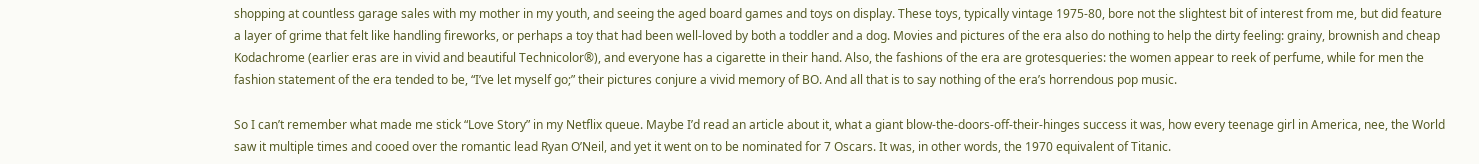shopping at countless garage sales with my mother in my youth, and seeing the aged board games and toys on display. These toys, typically vintage 1975-80, bore not the slightest bit of interest from me, but did feature a layer of grime that felt like handling fireworks, or perhaps a toy that had been well-loved by both a toddler and a dog. Movies and pictures of the era also do nothing to help the dirty feeling: grainy, brownish and cheap Kodachrome (earlier eras are in vivid and beautiful Technicolor®), and everyone has a cigarette in their hand. Also, the fashions of the era are grotesqueries: the women appear to reek of perfume, while for men the fashion statement of the era tended to be, “I’ve let myself go;” their pictures conjure a vivid memory of BO. And all that is to say nothing of the era’s horrendous pop music.

So I can’t remember what made me stick “Love Story” in my Netflix queue. Maybe I’d read an article about it, what a giant blow-the-doors-off-their-hinges success it was, how every teenage girl in America, nee, the World saw it multiple times and cooed over the romantic lead Ryan O’Neil, and yet it went on to be nominated for 7 Oscars. It was, in other words, the 1970 equivalent of Titanic.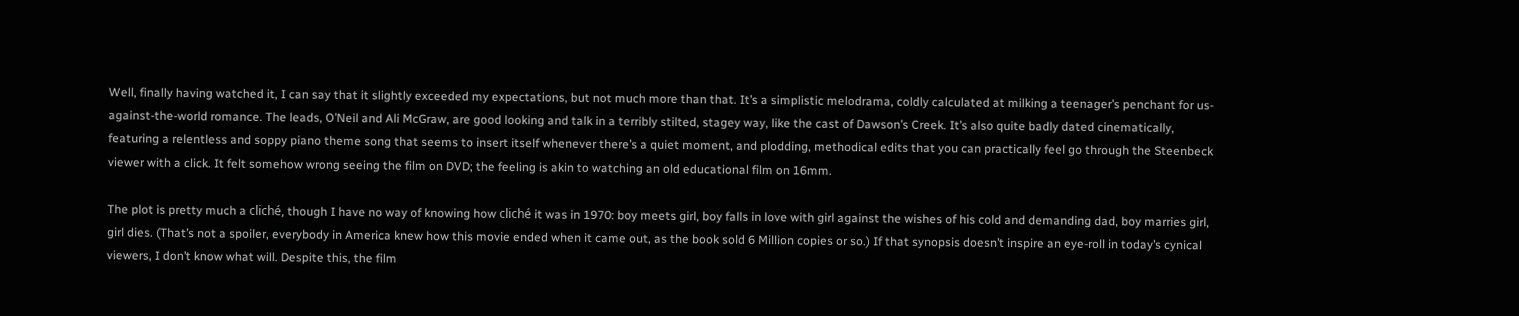Well, finally having watched it, I can say that it slightly exceeded my expectations, but not much more than that. It’s a simplistic melodrama, coldly calculated at milking a teenager’s penchant for us-against-the-world romance. The leads, O’Neil and Ali McGraw, are good looking and talk in a terribly stilted, stagey way, like the cast of Dawson’s Creek. It’s also quite badly dated cinematically, featuring a relentless and soppy piano theme song that seems to insert itself whenever there’s a quiet moment, and plodding, methodical edits that you can practically feel go through the Steenbeck viewer with a click. It felt somehow wrong seeing the film on DVD; the feeling is akin to watching an old educational film on 16mm.

The plot is pretty much a cliché, though I have no way of knowing how cliché it was in 1970: boy meets girl, boy falls in love with girl against the wishes of his cold and demanding dad, boy marries girl, girl dies. (That’s not a spoiler, everybody in America knew how this movie ended when it came out, as the book sold 6 Million copies or so.) If that synopsis doesn’t inspire an eye-roll in today’s cynical viewers, I don’t know what will. Despite this, the film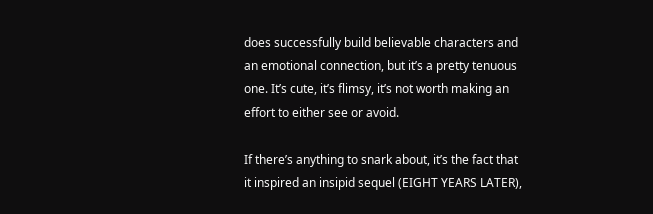does successfully build believable characters and an emotional connection, but it’s a pretty tenuous one. It’s cute, it’s flimsy, it’s not worth making an effort to either see or avoid.

If there’s anything to snark about, it’s the fact that it inspired an insipid sequel (EIGHT YEARS LATER),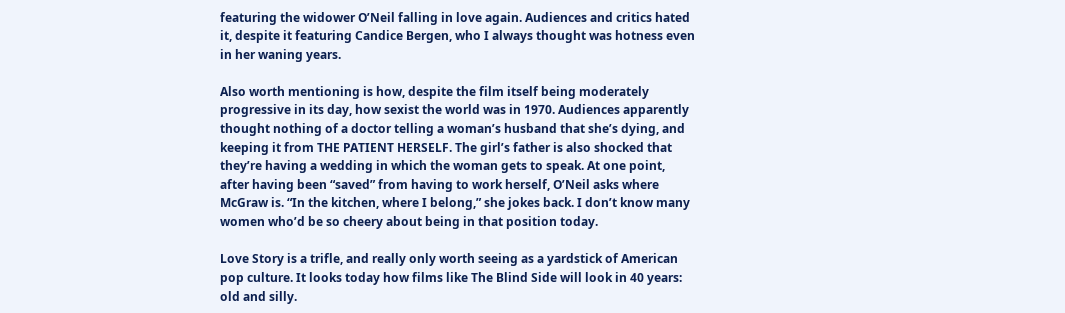featuring the widower O’Neil falling in love again. Audiences and critics hated it, despite it featuring Candice Bergen, who I always thought was hotness even in her waning years.

Also worth mentioning is how, despite the film itself being moderately progressive in its day, how sexist the world was in 1970. Audiences apparently thought nothing of a doctor telling a woman’s husband that she’s dying, and keeping it from THE PATIENT HERSELF. The girl’s father is also shocked that they’re having a wedding in which the woman gets to speak. At one point, after having been “saved” from having to work herself, O’Neil asks where McGraw is. “In the kitchen, where I belong,” she jokes back. I don’t know many women who’d be so cheery about being in that position today.

Love Story is a trifle, and really only worth seeing as a yardstick of American pop culture. It looks today how films like The Blind Side will look in 40 years: old and silly.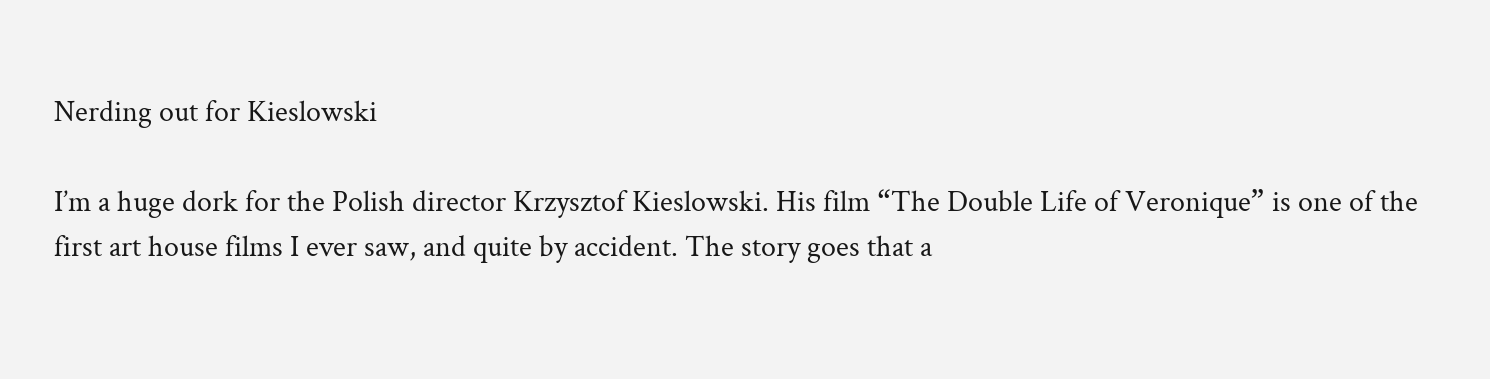Nerding out for Kieslowski

I’m a huge dork for the Polish director Krzysztof Kieslowski. His film “The Double Life of Veronique” is one of the first art house films I ever saw, and quite by accident. The story goes that a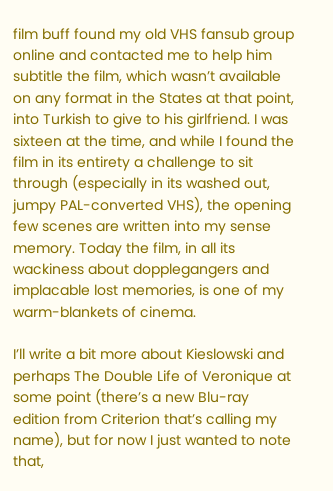film buff found my old VHS fansub group online and contacted me to help him subtitle the film, which wasn’t available on any format in the States at that point, into Turkish to give to his girlfriend. I was sixteen at the time, and while I found the film in its entirety a challenge to sit through (especially in its washed out, jumpy PAL-converted VHS), the opening few scenes are written into my sense memory. Today the film, in all its wackiness about dopplegangers and implacable lost memories, is one of my warm-blankets of cinema.

I’ll write a bit more about Kieslowski and perhaps The Double Life of Veronique at some point (there’s a new Blu-ray edition from Criterion that’s calling my name), but for now I just wanted to note that,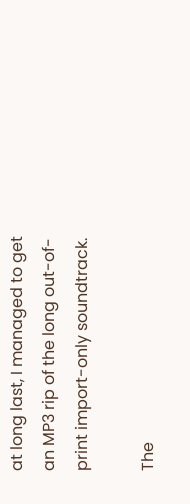at long last, I managed to get an MP3 rip of the long out-of-print import-only soundtrack.

The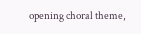opening choral theme,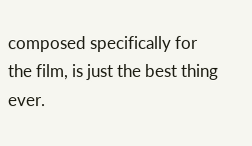composed specifically for the film, is just the best thing ever.